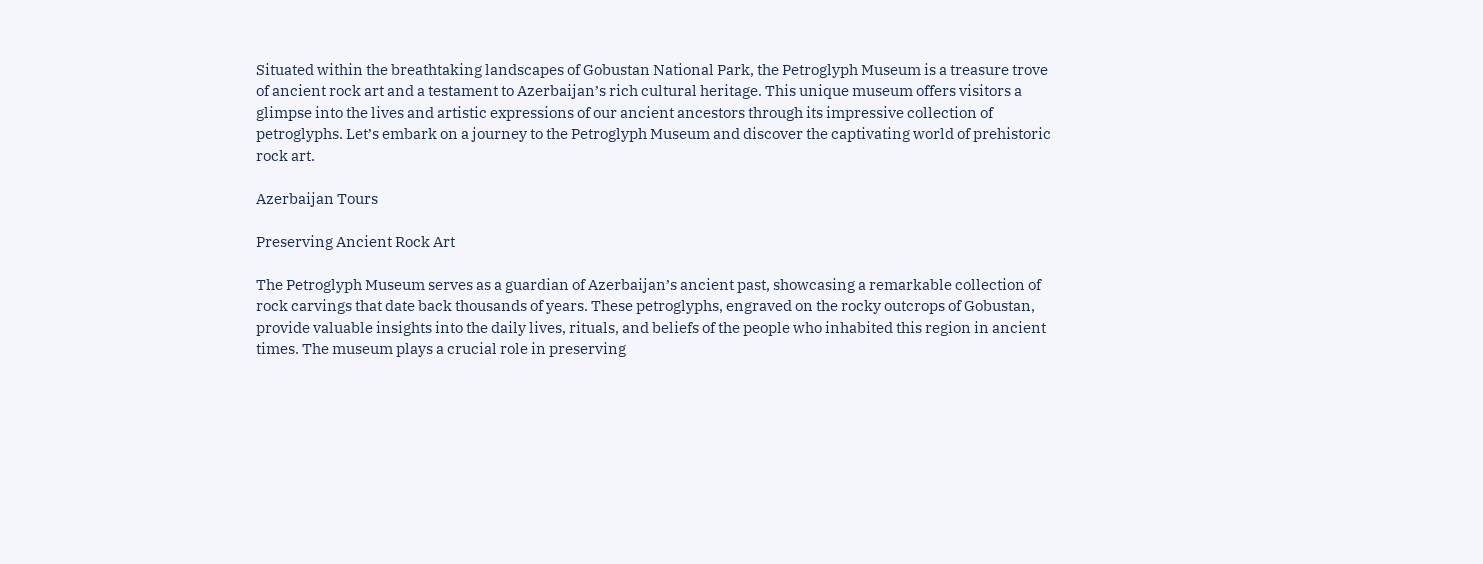Situated within the breathtaking landscapes of Gobustan National Park, the Petroglyph Museum is a treasure trove of ancient rock art and a testament to Azerbaijan’s rich cultural heritage. This unique museum offers visitors a glimpse into the lives and artistic expressions of our ancient ancestors through its impressive collection of petroglyphs. Let’s embark on a journey to the Petroglyph Museum and discover the captivating world of prehistoric rock art.

Azerbaijan Tours

Preserving Ancient Rock Art

The Petroglyph Museum serves as a guardian of Azerbaijan’s ancient past, showcasing a remarkable collection of rock carvings that date back thousands of years. These petroglyphs, engraved on the rocky outcrops of Gobustan, provide valuable insights into the daily lives, rituals, and beliefs of the people who inhabited this region in ancient times. The museum plays a crucial role in preserving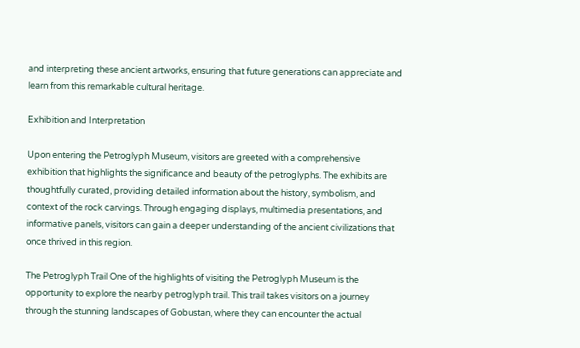and interpreting these ancient artworks, ensuring that future generations can appreciate and learn from this remarkable cultural heritage.

Exhibition and Interpretation

Upon entering the Petroglyph Museum, visitors are greeted with a comprehensive exhibition that highlights the significance and beauty of the petroglyphs. The exhibits are thoughtfully curated, providing detailed information about the history, symbolism, and context of the rock carvings. Through engaging displays, multimedia presentations, and informative panels, visitors can gain a deeper understanding of the ancient civilizations that once thrived in this region.

The Petroglyph Trail One of the highlights of visiting the Petroglyph Museum is the opportunity to explore the nearby petroglyph trail. This trail takes visitors on a journey through the stunning landscapes of Gobustan, where they can encounter the actual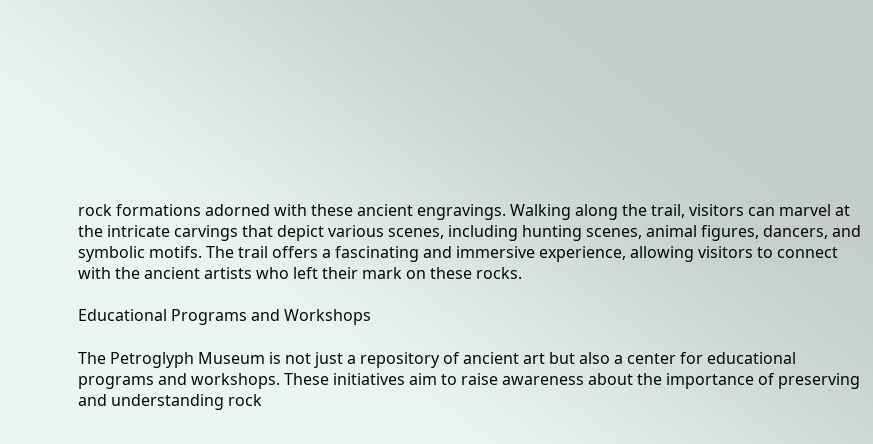rock formations adorned with these ancient engravings. Walking along the trail, visitors can marvel at the intricate carvings that depict various scenes, including hunting scenes, animal figures, dancers, and symbolic motifs. The trail offers a fascinating and immersive experience, allowing visitors to connect with the ancient artists who left their mark on these rocks.

Educational Programs and Workshops

The Petroglyph Museum is not just a repository of ancient art but also a center for educational programs and workshops. These initiatives aim to raise awareness about the importance of preserving and understanding rock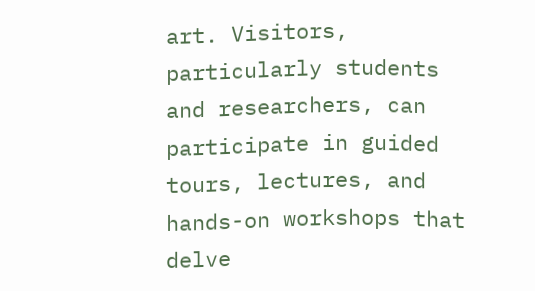art. Visitors, particularly students and researchers, can participate in guided tours, lectures, and hands-on workshops that delve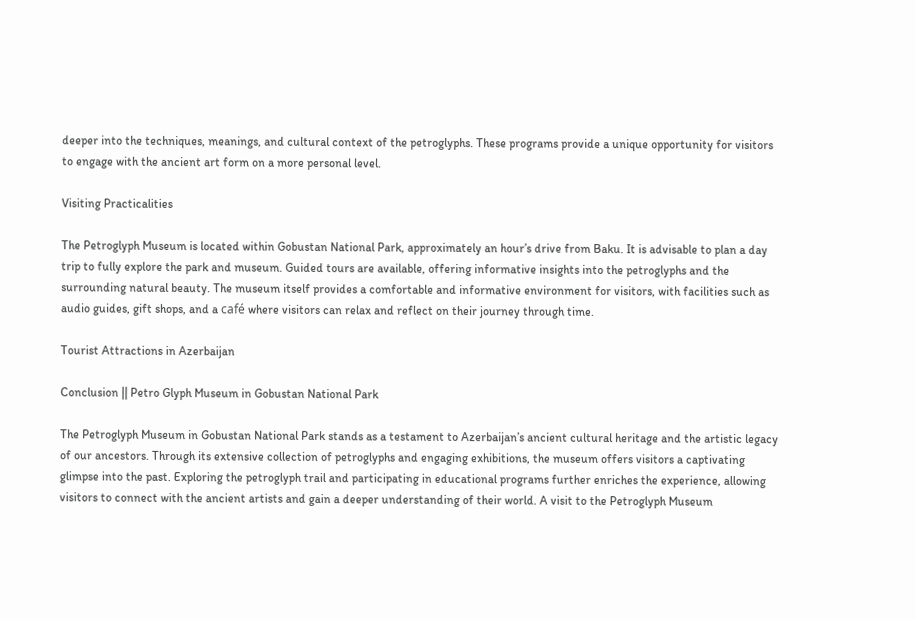deeper into the techniques, meanings, and cultural context of the petroglyphs. These programs provide a unique opportunity for visitors to engage with the ancient art form on a more personal level.

Visiting Practicalities

The Petroglyph Museum is located within Gobustan National Park, approximately an hour’s drive from Baku. It is advisable to plan a day trip to fully explore the park and museum. Guided tours are available, offering informative insights into the petroglyphs and the surrounding natural beauty. The museum itself provides a comfortable and informative environment for visitors, with facilities such as audio guides, gift shops, and a café where visitors can relax and reflect on their journey through time.

Tourist Attractions in Azerbaijan

Conclusion || Petro Glyph Museum in Gobustan National Park

The Petroglyph Museum in Gobustan National Park stands as a testament to Azerbaijan’s ancient cultural heritage and the artistic legacy of our ancestors. Through its extensive collection of petroglyphs and engaging exhibitions, the museum offers visitors a captivating glimpse into the past. Exploring the petroglyph trail and participating in educational programs further enriches the experience, allowing visitors to connect with the ancient artists and gain a deeper understanding of their world. A visit to the Petroglyph Museum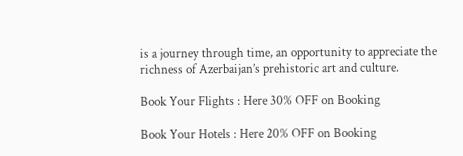is a journey through time, an opportunity to appreciate the richness of Azerbaijan’s prehistoric art and culture.

Book Your Flights : Here 30% OFF on Booking

Book Your Hotels : Here 20% OFF on Booking